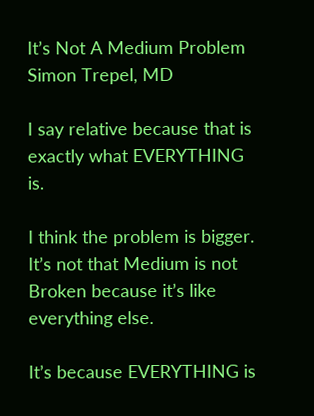It’s Not A Medium Problem
Simon Trepel, MD

I say relative because that is exactly what EVERYTHING is.

I think the problem is bigger. It’s not that Medium is not Broken because it’s like everything else.

It’s because EVERYTHING is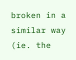broken in a similar way (ie. the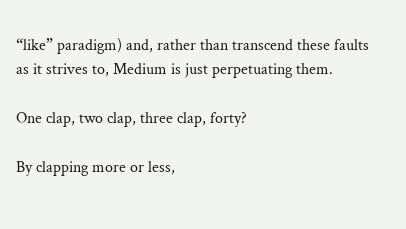“like” paradigm) and, rather than transcend these faults as it strives to, Medium is just perpetuating them.

One clap, two clap, three clap, forty?

By clapping more or less,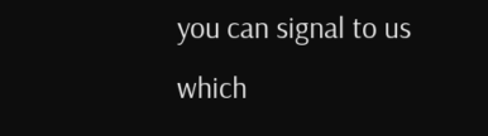you can signal to us which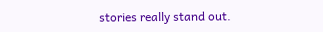stories really stand out.